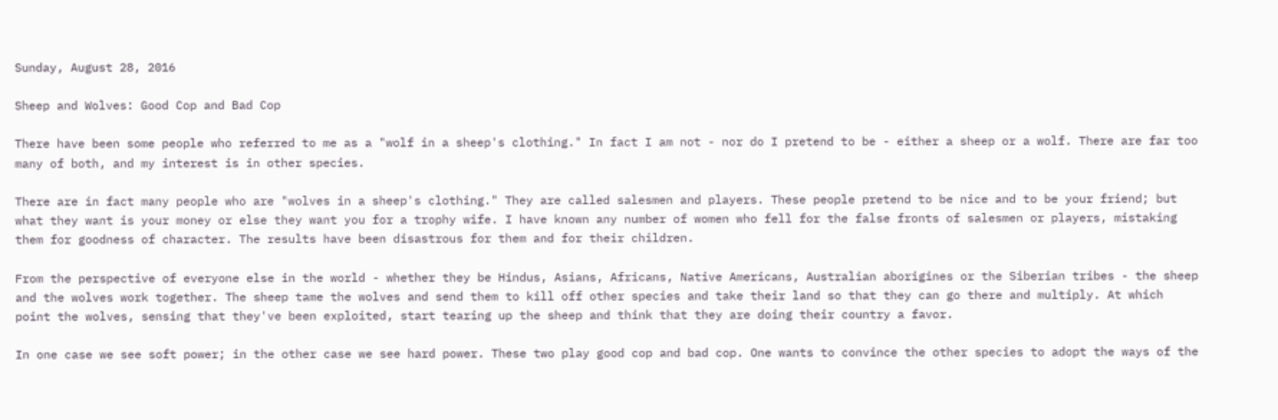Sunday, August 28, 2016

Sheep and Wolves: Good Cop and Bad Cop

There have been some people who referred to me as a "wolf in a sheep's clothing." In fact I am not - nor do I pretend to be - either a sheep or a wolf. There are far too many of both, and my interest is in other species.

There are in fact many people who are "wolves in a sheep's clothing." They are called salesmen and players. These people pretend to be nice and to be your friend; but what they want is your money or else they want you for a trophy wife. I have known any number of women who fell for the false fronts of salesmen or players, mistaking them for goodness of character. The results have been disastrous for them and for their children.

From the perspective of everyone else in the world - whether they be Hindus, Asians, Africans, Native Americans, Australian aborigines or the Siberian tribes - the sheep and the wolves work together. The sheep tame the wolves and send them to kill off other species and take their land so that they can go there and multiply. At which point the wolves, sensing that they've been exploited, start tearing up the sheep and think that they are doing their country a favor.

In one case we see soft power; in the other case we see hard power. These two play good cop and bad cop. One wants to convince the other species to adopt the ways of the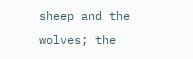sheep and the wolves; the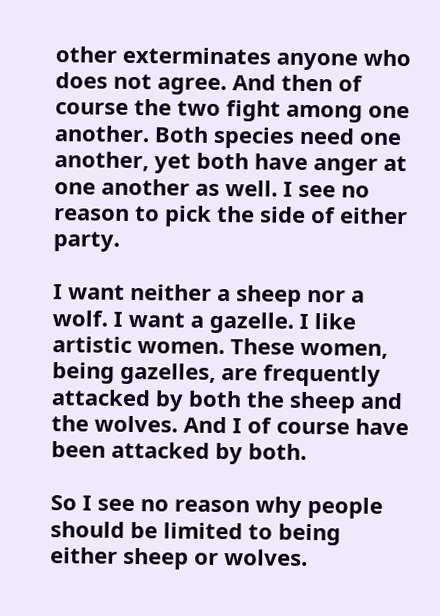other exterminates anyone who does not agree. And then of course the two fight among one another. Both species need one another, yet both have anger at one another as well. I see no reason to pick the side of either party.

I want neither a sheep nor a wolf. I want a gazelle. I like artistic women. These women, being gazelles, are frequently attacked by both the sheep and the wolves. And I of course have been attacked by both.

So I see no reason why people should be limited to being either sheep or wolves.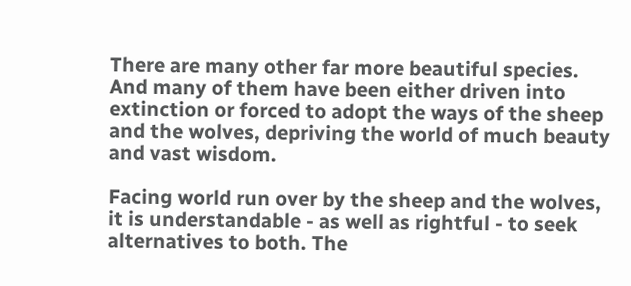There are many other far more beautiful species. And many of them have been either driven into extinction or forced to adopt the ways of the sheep and the wolves, depriving the world of much beauty and vast wisdom.

Facing world run over by the sheep and the wolves, it is understandable - as well as rightful - to seek alternatives to both. The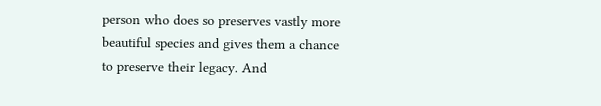person who does so preserves vastly more beautiful species and gives them a chance to preserve their legacy. And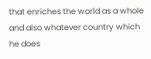that enriches the world as a whole and also whatever country which he does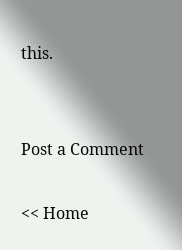this.


Post a Comment

<< Home